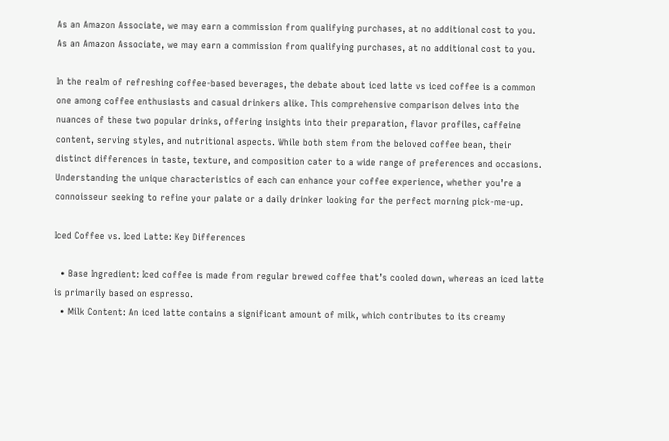As an Amazon Associate, we may earn a commission from qualifying purchases, at no additional cost to you.
As an Amazon Associate, we may earn a commission from qualifying purchases, at no additional cost to you.

In the realm of refreshing coffee-based beverages, the debate about iced latte vs iced coffee is a common one among coffee enthusiasts and casual drinkers alike. This comprehensive comparison delves into the nuances of these two popular drinks, offering insights into their preparation, flavor profiles, caffeine content, serving styles, and nutritional aspects. While both stem from the beloved coffee bean, their distinct differences in taste, texture, and composition cater to a wide range of preferences and occasions. Understanding the unique characteristics of each can enhance your coffee experience, whether you’re a connoisseur seeking to refine your palate or a daily drinker looking for the perfect morning pick-me-up.

Iced Coffee vs. Iced Latte: Key Differences

  • Base Ingredient: Iced coffee is made from regular brewed coffee that’s cooled down, whereas an iced latte is primarily based on espresso.
  • Milk Content: An iced latte contains a significant amount of milk, which contributes to its creamy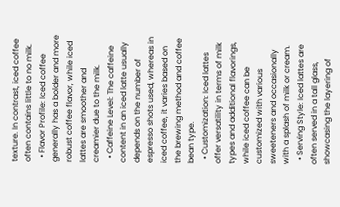texture. In contrast, iced coffee often contains little to no milk.
  • Flavor Profile: Iced coffee generally has a bolder and more robust coffee flavor, while iced lattes are smoother and creamier due to the milk.
  • Caffeine Level: The caffeine content in an iced latte usually depends on the number of espresso shots used, whereas in iced coffee, it varies based on the brewing method and coffee bean type.
  • Customization: Iced lattes offer versatility in terms of milk types and additional flavorings, while iced coffee can be customized with various sweeteners and occasionally with a splash of milk or cream.
  • Serving Style: Iced lattes are often served in a tall glass, showcasing the layering of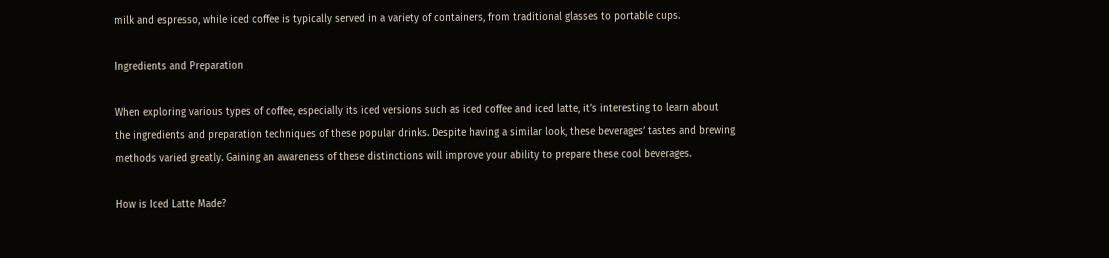milk and espresso, while iced coffee is typically served in a variety of containers, from traditional glasses to portable cups.

Ingredients and Preparation

When exploring various types of coffee, especially its iced versions such as iced coffee and iced latte, it’s interesting to learn about the ingredients and preparation techniques of these popular drinks. Despite having a similar look, these beverages’ tastes and brewing methods varied greatly. Gaining an awareness of these distinctions will improve your ability to prepare these cool beverages.

How is Iced Latte Made?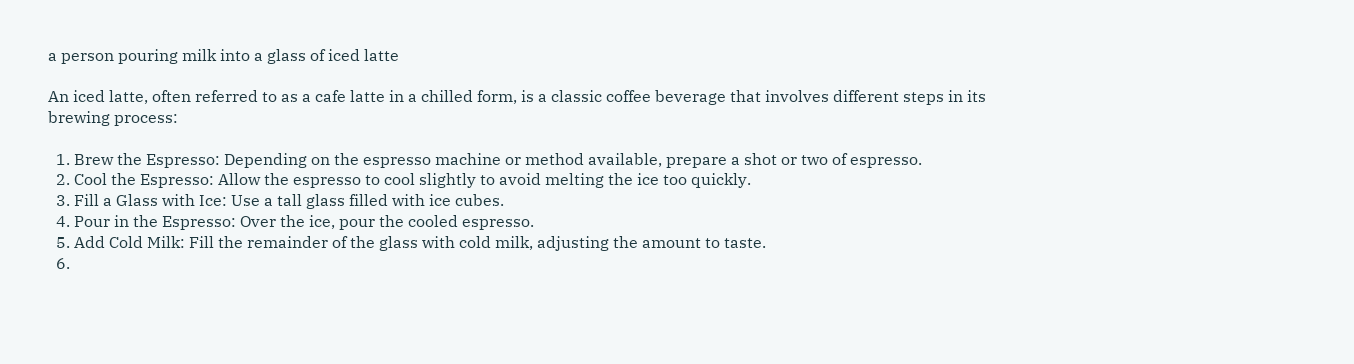a person pouring milk into a glass of iced latte

An iced latte, often referred to as a cafe latte in a chilled form, is a classic coffee beverage that involves different steps in its brewing process:

  1. Brew the Espresso: Depending on the espresso machine or method available, prepare a shot or two of espresso.
  2. Cool the Espresso: Allow the espresso to cool slightly to avoid melting the ice too quickly.
  3. Fill a Glass with Ice: Use a tall glass filled with ice cubes.
  4. Pour in the Espresso: Over the ice, pour the cooled espresso.
  5. Add Cold Milk: Fill the remainder of the glass with cold milk, adjusting the amount to taste.
  6.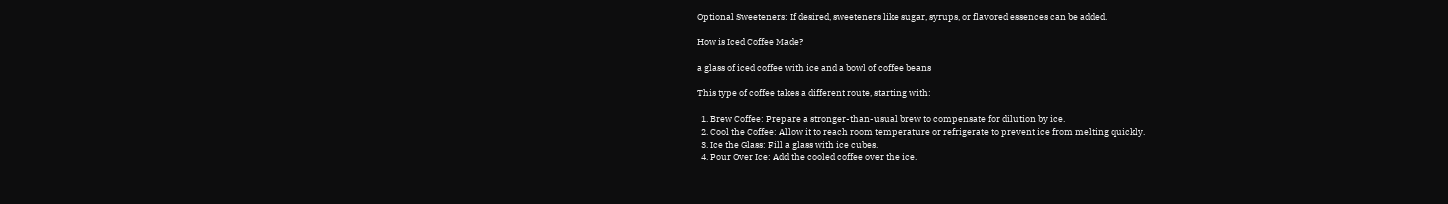Optional Sweeteners: If desired, sweeteners like sugar, syrups, or flavored essences can be added.

How is Iced Coffee Made?

a glass of iced coffee with ice and a bowl of coffee beans

This type of coffee takes a different route, starting with:

  1. Brew Coffee: Prepare a stronger-than-usual brew to compensate for dilution by ice.
  2. Cool the Coffee: Allow it to reach room temperature or refrigerate to prevent ice from melting quickly.
  3. Ice the Glass: Fill a glass with ice cubes.
  4. Pour Over Ice: Add the cooled coffee over the ice.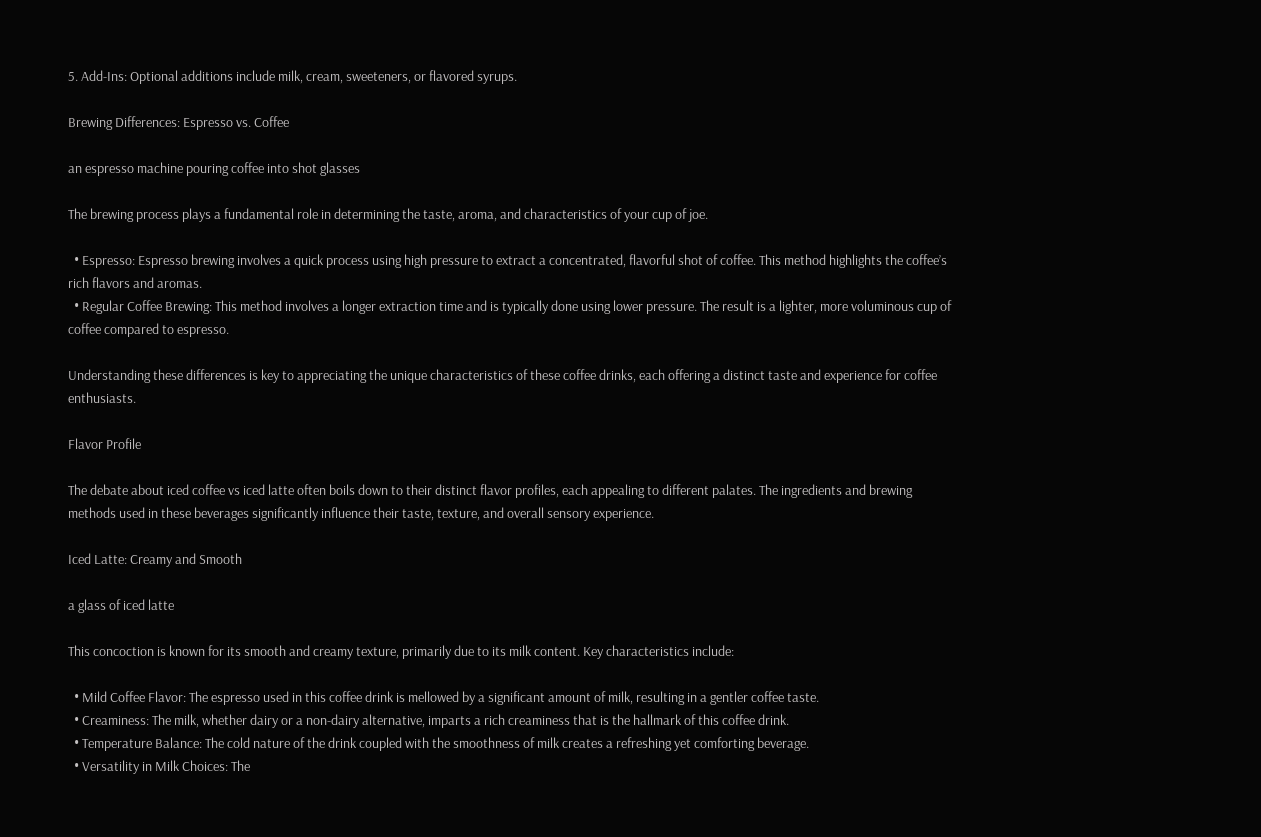5. Add-Ins: Optional additions include milk, cream, sweeteners, or flavored syrups.

Brewing Differences: Espresso vs. Coffee

an espresso machine pouring coffee into shot glasses

The brewing process plays a fundamental role in determining the taste, aroma, and characteristics of your cup of joe.

  • Espresso: Espresso brewing involves a quick process using high pressure to extract a concentrated, flavorful shot of coffee. This method highlights the coffee’s rich flavors and aromas.
  • Regular Coffee Brewing: This method involves a longer extraction time and is typically done using lower pressure. The result is a lighter, more voluminous cup of coffee compared to espresso.

Understanding these differences is key to appreciating the unique characteristics of these coffee drinks, each offering a distinct taste and experience for coffee enthusiasts.

Flavor Profile

The debate about iced coffee vs iced latte often boils down to their distinct flavor profiles, each appealing to different palates. The ingredients and brewing methods used in these beverages significantly influence their taste, texture, and overall sensory experience.

Iced Latte: Creamy and Smooth

a glass of iced latte

This concoction is known for its smooth and creamy texture, primarily due to its milk content. Key characteristics include:

  • Mild Coffee Flavor: The espresso used in this coffee drink is mellowed by a significant amount of milk, resulting in a gentler coffee taste.
  • Creaminess: The milk, whether dairy or a non-dairy alternative, imparts a rich creaminess that is the hallmark of this coffee drink.
  • Temperature Balance: The cold nature of the drink coupled with the smoothness of milk creates a refreshing yet comforting beverage.
  • Versatility in Milk Choices: The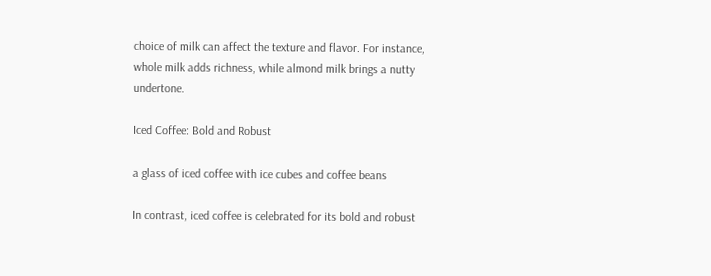choice of milk can affect the texture and flavor. For instance, whole milk adds richness, while almond milk brings a nutty undertone.

Iced Coffee: Bold and Robust

a glass of iced coffee with ice cubes and coffee beans

In contrast, iced coffee is celebrated for its bold and robust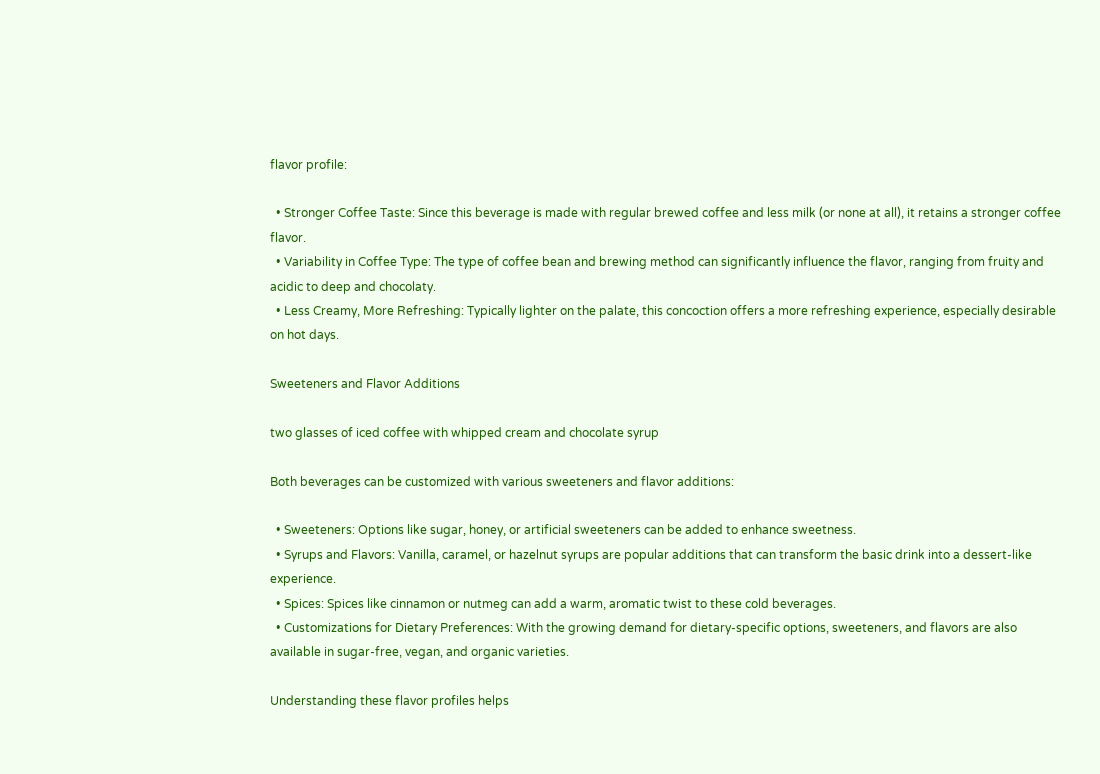flavor profile:

  • Stronger Coffee Taste: Since this beverage is made with regular brewed coffee and less milk (or none at all), it retains a stronger coffee flavor.
  • Variability in Coffee Type: The type of coffee bean and brewing method can significantly influence the flavor, ranging from fruity and acidic to deep and chocolaty.
  • Less Creamy, More Refreshing: Typically lighter on the palate, this concoction offers a more refreshing experience, especially desirable on hot days.

Sweeteners and Flavor Additions

two glasses of iced coffee with whipped cream and chocolate syrup

Both beverages can be customized with various sweeteners and flavor additions:

  • Sweeteners: Options like sugar, honey, or artificial sweeteners can be added to enhance sweetness.
  • Syrups and Flavors: Vanilla, caramel, or hazelnut syrups are popular additions that can transform the basic drink into a dessert-like experience.
  • Spices: Spices like cinnamon or nutmeg can add a warm, aromatic twist to these cold beverages.
  • Customizations for Dietary Preferences: With the growing demand for dietary-specific options, sweeteners, and flavors are also available in sugar-free, vegan, and organic varieties.

Understanding these flavor profiles helps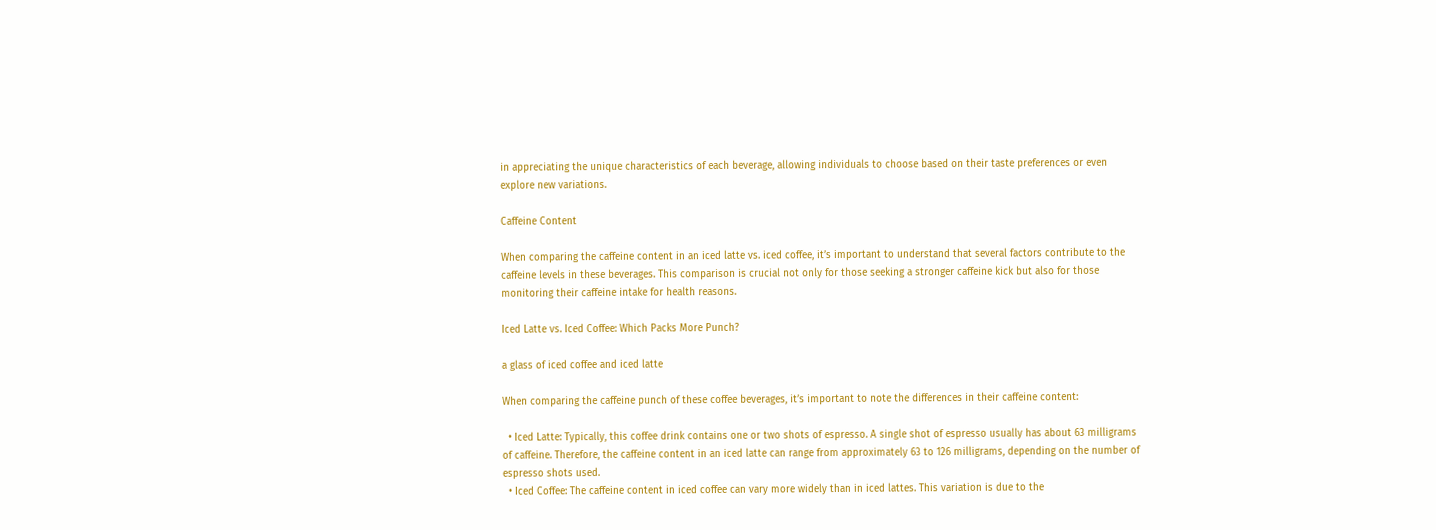in appreciating the unique characteristics of each beverage, allowing individuals to choose based on their taste preferences or even explore new variations.

Caffeine Content

When comparing the caffeine content in an iced latte vs. iced coffee, it’s important to understand that several factors contribute to the caffeine levels in these beverages. This comparison is crucial not only for those seeking a stronger caffeine kick but also for those monitoring their caffeine intake for health reasons.

Iced Latte vs. Iced Coffee: Which Packs More Punch?

a glass of iced coffee and iced latte

When comparing the caffeine punch of these coffee beverages, it’s important to note the differences in their caffeine content:

  • Iced Latte: Typically, this coffee drink contains one or two shots of espresso. A single shot of espresso usually has about 63 milligrams of caffeine. Therefore, the caffeine content in an iced latte can range from approximately 63 to 126 milligrams, depending on the number of espresso shots used.
  • Iced Coffee: The caffeine content in iced coffee can vary more widely than in iced lattes. This variation is due to the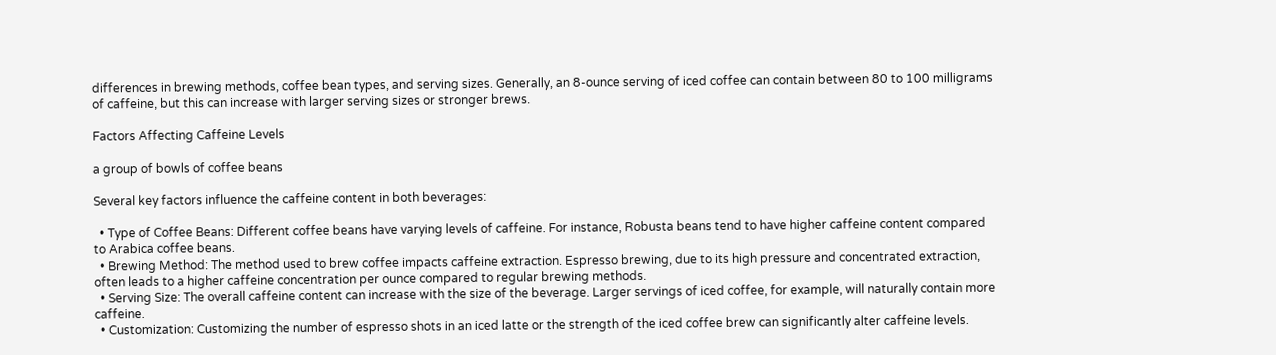differences in brewing methods, coffee bean types, and serving sizes. Generally, an 8-ounce serving of iced coffee can contain between 80 to 100 milligrams of caffeine, but this can increase with larger serving sizes or stronger brews.

Factors Affecting Caffeine Levels

a group of bowls of coffee beans

Several key factors influence the caffeine content in both beverages:

  • Type of Coffee Beans: Different coffee beans have varying levels of caffeine. For instance, Robusta beans tend to have higher caffeine content compared to Arabica coffee beans.
  • Brewing Method: The method used to brew coffee impacts caffeine extraction. Espresso brewing, due to its high pressure and concentrated extraction, often leads to a higher caffeine concentration per ounce compared to regular brewing methods.
  • Serving Size: The overall caffeine content can increase with the size of the beverage. Larger servings of iced coffee, for example, will naturally contain more caffeine.
  • Customization: Customizing the number of espresso shots in an iced latte or the strength of the iced coffee brew can significantly alter caffeine levels.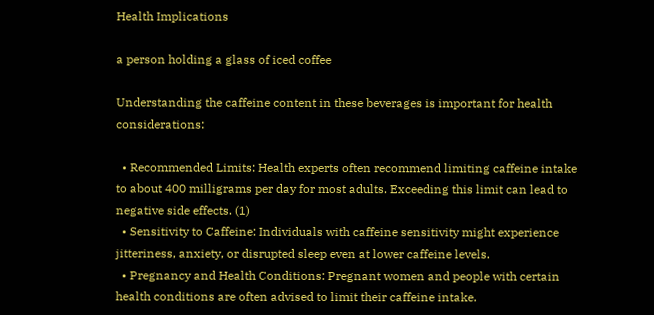Health Implications

a person holding a glass of iced coffee

Understanding the caffeine content in these beverages is important for health considerations:

  • Recommended Limits: Health experts often recommend limiting caffeine intake to about 400 milligrams per day for most adults. Exceeding this limit can lead to negative side effects. (1)
  • Sensitivity to Caffeine: Individuals with caffeine sensitivity might experience jitteriness, anxiety, or disrupted sleep even at lower caffeine levels.
  • Pregnancy and Health Conditions: Pregnant women and people with certain health conditions are often advised to limit their caffeine intake.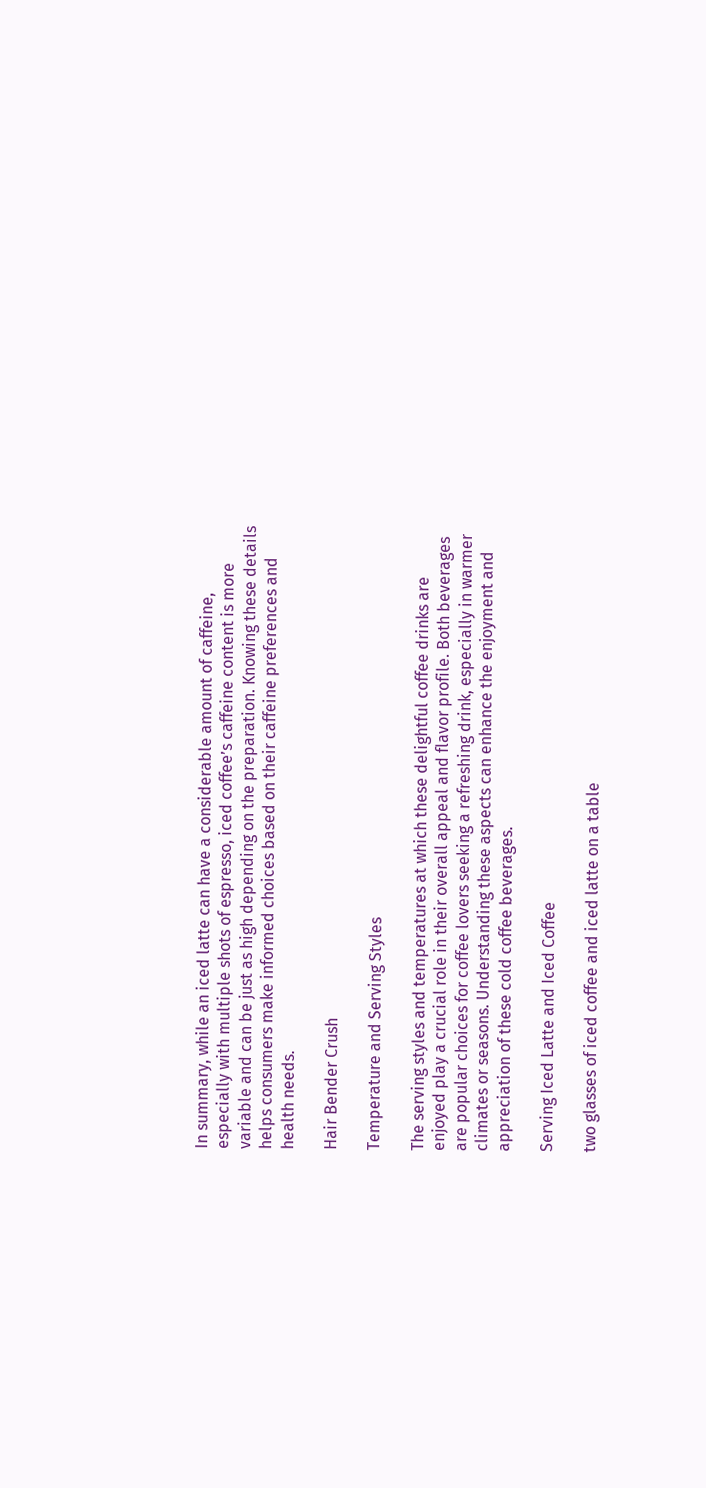In summary, while an iced latte can have a considerable amount of caffeine, especially with multiple shots of espresso, iced coffee’s caffeine content is more variable and can be just as high depending on the preparation. Knowing these details helps consumers make informed choices based on their caffeine preferences and health needs.

Hair Bender Crush

Temperature and Serving Styles

The serving styles and temperatures at which these delightful coffee drinks are enjoyed play a crucial role in their overall appeal and flavor profile. Both beverages are popular choices for coffee lovers seeking a refreshing drink, especially in warmer climates or seasons. Understanding these aspects can enhance the enjoyment and appreciation of these cold coffee beverages.

Serving Iced Latte and Iced Coffee

two glasses of iced coffee and iced latte on a table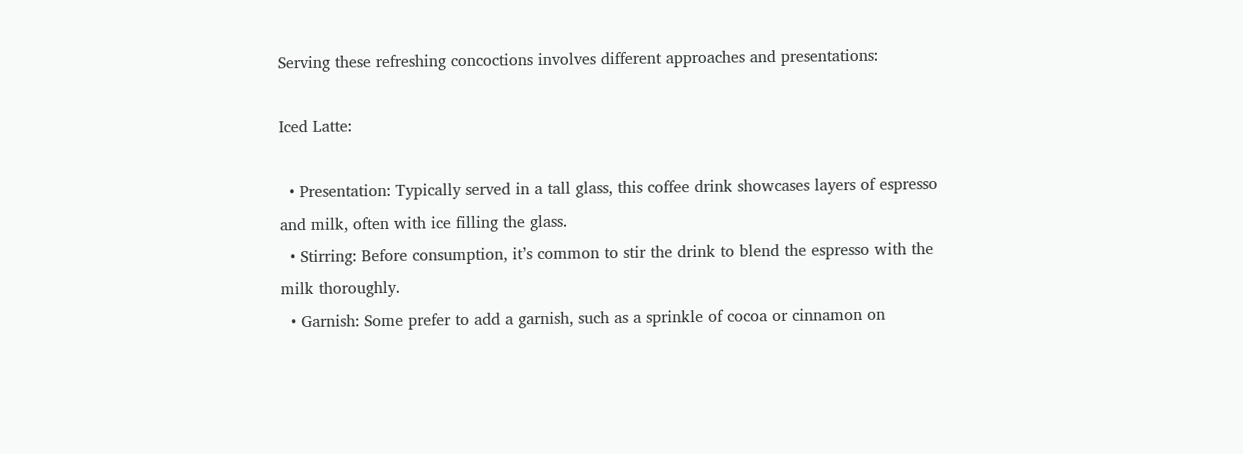Serving these refreshing concoctions involves different approaches and presentations:

Iced Latte:

  • Presentation: Typically served in a tall glass, this coffee drink showcases layers of espresso and milk, often with ice filling the glass.
  • Stirring: Before consumption, it’s common to stir the drink to blend the espresso with the milk thoroughly.
  • Garnish: Some prefer to add a garnish, such as a sprinkle of cocoa or cinnamon on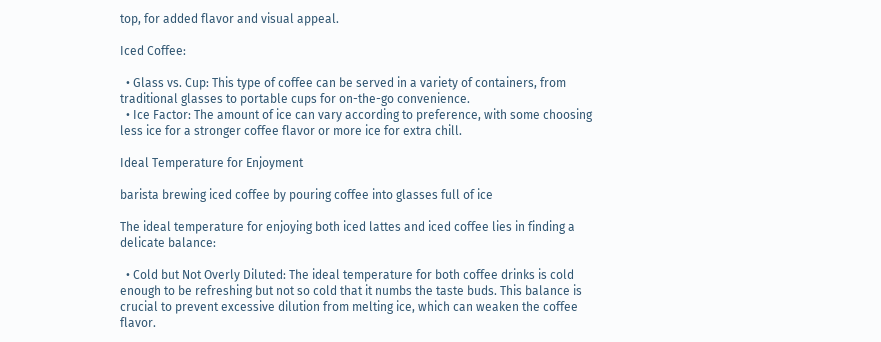top, for added flavor and visual appeal.

Iced Coffee:

  • Glass vs. Cup: This type of coffee can be served in a variety of containers, from traditional glasses to portable cups for on-the-go convenience.
  • Ice Factor: The amount of ice can vary according to preference, with some choosing less ice for a stronger coffee flavor or more ice for extra chill.

Ideal Temperature for Enjoyment

barista brewing iced coffee by pouring coffee into glasses full of ice

The ideal temperature for enjoying both iced lattes and iced coffee lies in finding a delicate balance:

  • Cold but Not Overly Diluted: The ideal temperature for both coffee drinks is cold enough to be refreshing but not so cold that it numbs the taste buds. This balance is crucial to prevent excessive dilution from melting ice, which can weaken the coffee flavor.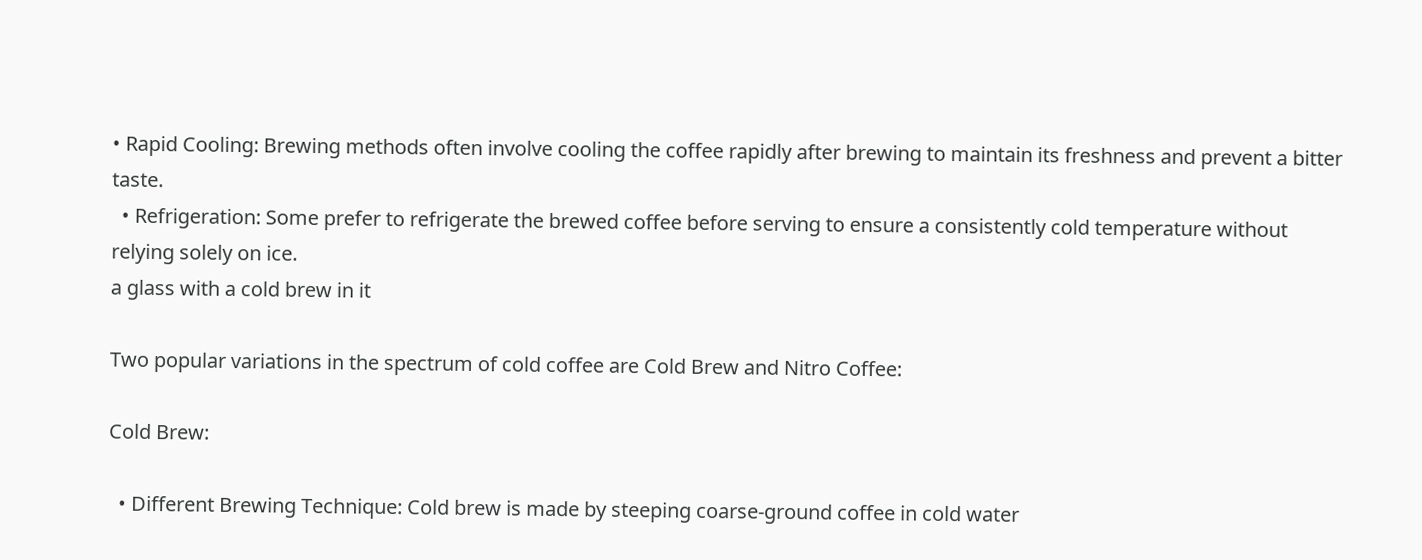• Rapid Cooling: Brewing methods often involve cooling the coffee rapidly after brewing to maintain its freshness and prevent a bitter taste.
  • Refrigeration: Some prefer to refrigerate the brewed coffee before serving to ensure a consistently cold temperature without relying solely on ice.
a glass with a cold brew in it

Two popular variations in the spectrum of cold coffee are Cold Brew and Nitro Coffee:

Cold Brew:

  • Different Brewing Technique: Cold brew is made by steeping coarse-ground coffee in cold water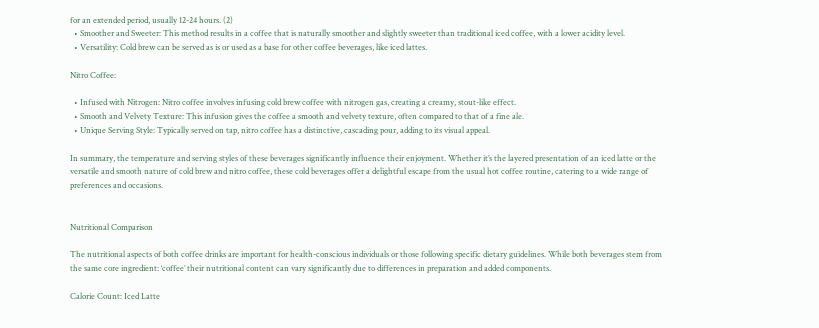for an extended period, usually 12-24 hours. (2)
  • Smoother and Sweeter: This method results in a coffee that is naturally smoother and slightly sweeter than traditional iced coffee, with a lower acidity level.
  • Versatility: Cold brew can be served as is or used as a base for other coffee beverages, like iced lattes.

Nitro Coffee:

  • Infused with Nitrogen: Nitro coffee involves infusing cold brew coffee with nitrogen gas, creating a creamy, stout-like effect.
  • Smooth and Velvety Texture: This infusion gives the coffee a smooth and velvety texture, often compared to that of a fine ale.
  • Unique Serving Style: Typically served on tap, nitro coffee has a distinctive, cascading pour, adding to its visual appeal.

In summary, the temperature and serving styles of these beverages significantly influence their enjoyment. Whether it’s the layered presentation of an iced latte or the versatile and smooth nature of cold brew and nitro coffee, these cold beverages offer a delightful escape from the usual hot coffee routine, catering to a wide range of preferences and occasions.


Nutritional Comparison

The nutritional aspects of both coffee drinks are important for health-conscious individuals or those following specific dietary guidelines. While both beverages stem from the same core ingredient: ‘coffee’ their nutritional content can vary significantly due to differences in preparation and added components.

Calorie Count: Iced Latte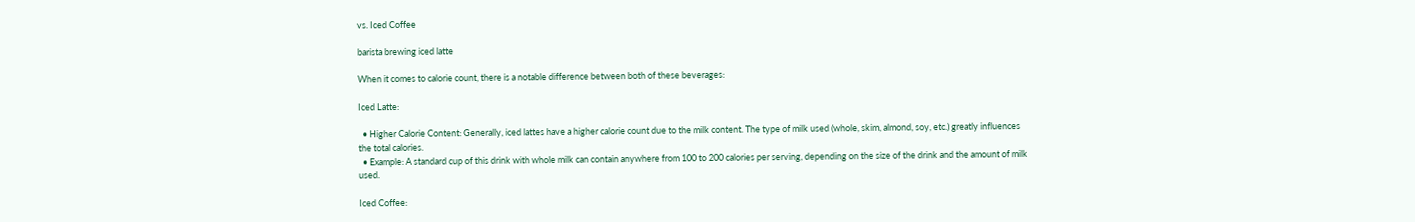vs. Iced Coffee

barista brewing iced latte

When it comes to calorie count, there is a notable difference between both of these beverages:

Iced Latte:

  • Higher Calorie Content: Generally, iced lattes have a higher calorie count due to the milk content. The type of milk used (whole, skim, almond, soy, etc.) greatly influences the total calories.
  • Example: A standard cup of this drink with whole milk can contain anywhere from 100 to 200 calories per serving, depending on the size of the drink and the amount of milk used.

Iced Coffee: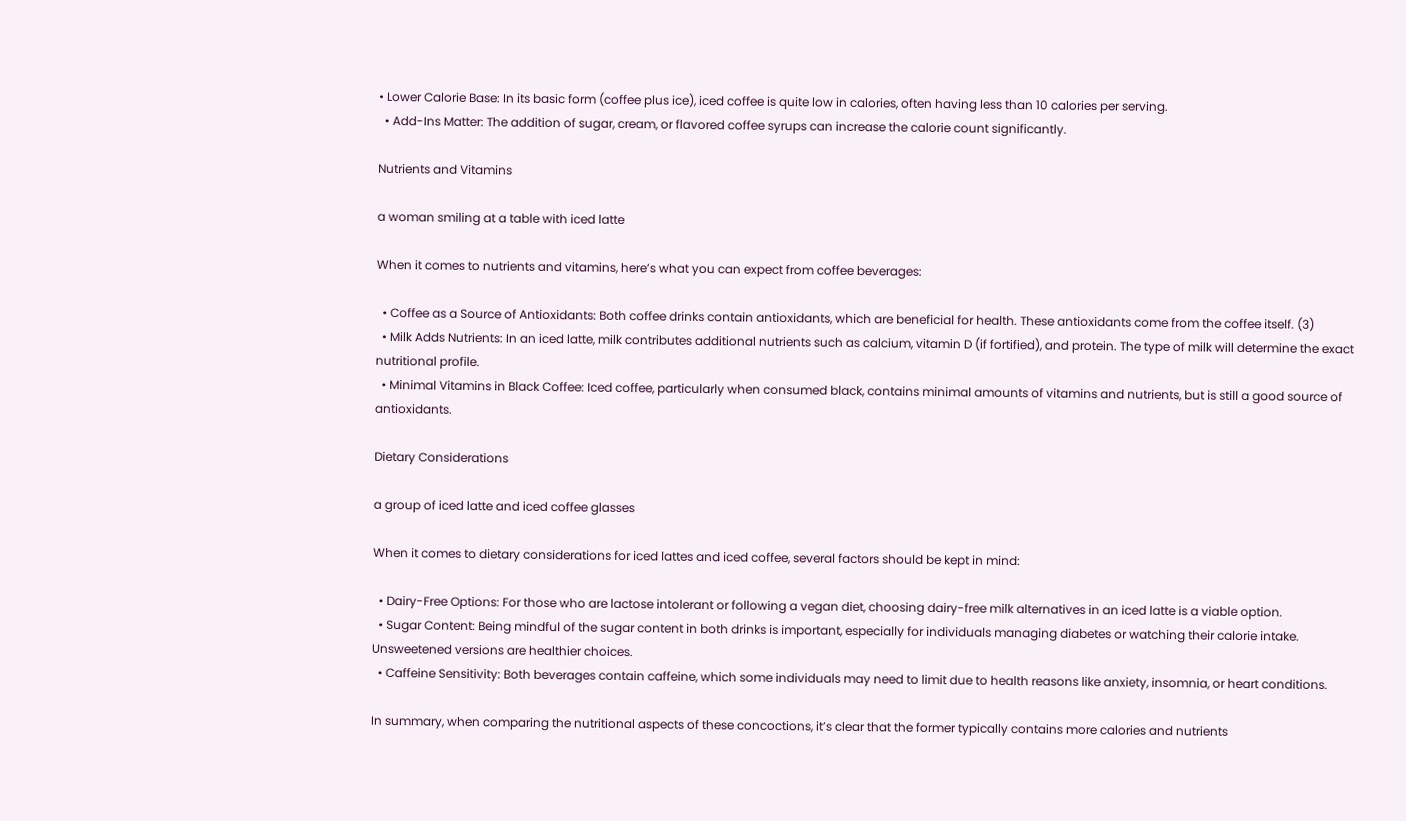• Lower Calorie Base: In its basic form (coffee plus ice), iced coffee is quite low in calories, often having less than 10 calories per serving.
  • Add-Ins Matter: The addition of sugar, cream, or flavored coffee syrups can increase the calorie count significantly.

Nutrients and Vitamins

a woman smiling at a table with iced latte

When it comes to nutrients and vitamins, here’s what you can expect from coffee beverages:

  • Coffee as a Source of Antioxidants: Both coffee drinks contain antioxidants, which are beneficial for health. These antioxidants come from the coffee itself. (3)
  • Milk Adds Nutrients: In an iced latte, milk contributes additional nutrients such as calcium, vitamin D (if fortified), and protein. The type of milk will determine the exact nutritional profile.
  • Minimal Vitamins in Black Coffee: Iced coffee, particularly when consumed black, contains minimal amounts of vitamins and nutrients, but is still a good source of antioxidants.

Dietary Considerations

a group of iced latte and iced coffee glasses

When it comes to dietary considerations for iced lattes and iced coffee, several factors should be kept in mind:

  • Dairy-Free Options: For those who are lactose intolerant or following a vegan diet, choosing dairy-free milk alternatives in an iced latte is a viable option.
  • Sugar Content: Being mindful of the sugar content in both drinks is important, especially for individuals managing diabetes or watching their calorie intake. Unsweetened versions are healthier choices.
  • Caffeine Sensitivity: Both beverages contain caffeine, which some individuals may need to limit due to health reasons like anxiety, insomnia, or heart conditions.

In summary, when comparing the nutritional aspects of these concoctions, it’s clear that the former typically contains more calories and nutrients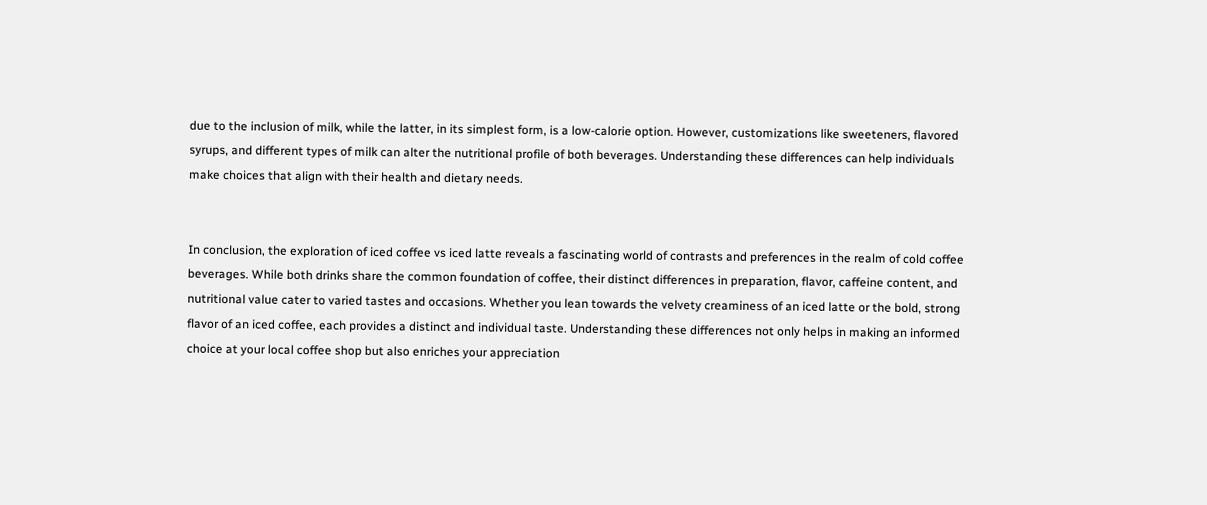due to the inclusion of milk, while the latter, in its simplest form, is a low-calorie option. However, customizations like sweeteners, flavored syrups, and different types of milk can alter the nutritional profile of both beverages. Understanding these differences can help individuals make choices that align with their health and dietary needs.


In conclusion, the exploration of iced coffee vs iced latte reveals a fascinating world of contrasts and preferences in the realm of cold coffee beverages. While both drinks share the common foundation of coffee, their distinct differences in preparation, flavor, caffeine content, and nutritional value cater to varied tastes and occasions. Whether you lean towards the velvety creaminess of an iced latte or the bold, strong flavor of an iced coffee, each provides a distinct and individual taste. Understanding these differences not only helps in making an informed choice at your local coffee shop but also enriches your appreciation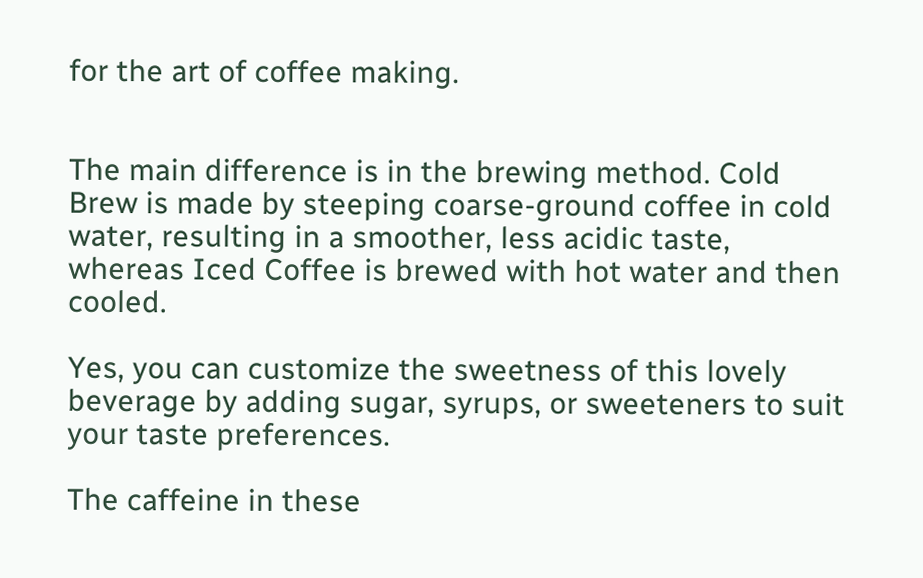for the art of coffee making.


The main difference is in the brewing method. Cold Brew is made by steeping coarse-ground coffee in cold water, resulting in a smoother, less acidic taste, whereas Iced Coffee is brewed with hot water and then cooled.

Yes, you can customize the sweetness of this lovely beverage by adding sugar, syrups, or sweeteners to suit your taste preferences.

The caffeine in these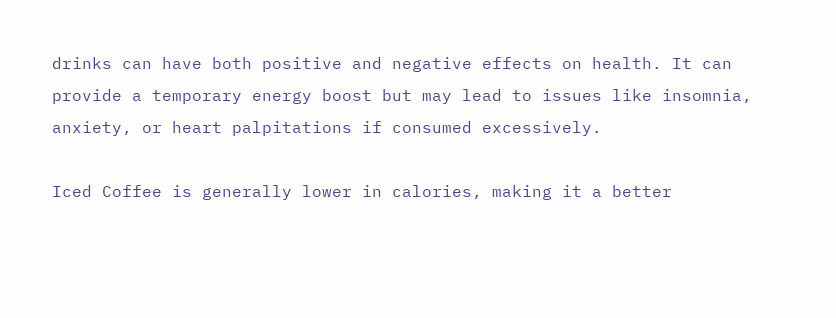drinks can have both positive and negative effects on health. It can provide a temporary energy boost but may lead to issues like insomnia, anxiety, or heart palpitations if consumed excessively.

Iced Coffee is generally lower in calories, making it a better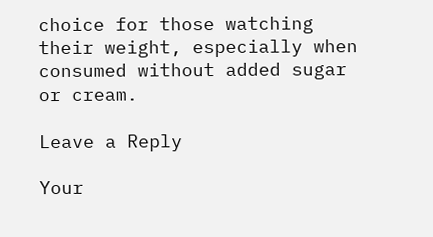choice for those watching their weight, especially when consumed without added sugar or cream.

Leave a Reply

Your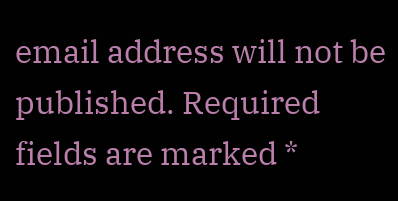email address will not be published. Required fields are marked *